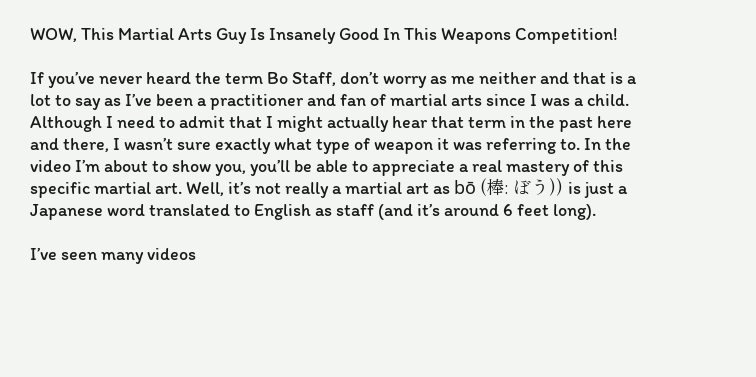WOW, This Martial Arts Guy Is Insanely Good In This Weapons Competition!

If you’ve never heard the term Bo Staff, don’t worry as me neither and that is a lot to say as I’ve been a practitioner and fan of martial arts since I was a child. Although I need to admit that I might actually hear that term in the past here and there, I wasn’t sure exactly what type of weapon it was referring to. In the video I’m about to show you, you’ll be able to appreciate a real mastery of this specific martial art. Well, it’s not really a martial art as bō (棒: ぼう)) is just a Japanese word translated to English as staff (and it’s around 6 feet long).

I’ve seen many videos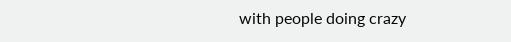with people doing crazy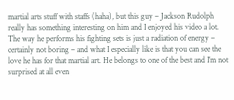martial arts stuff with staffs (haha), but this guy – Jackson Rudolph really has something interesting on him and I enjoyed his video a lot. The way he performs his fighting sets is just a radiation of energy – certainly not boring – and what I especially like is that you can see the love he has for that martial art. He belongs to one of the best and I’m not surprised at all even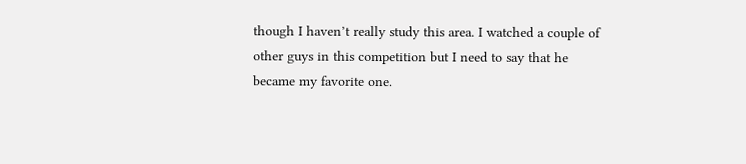though I haven’t really study this area. I watched a couple of other guys in this competition but I need to say that he became my favorite one.